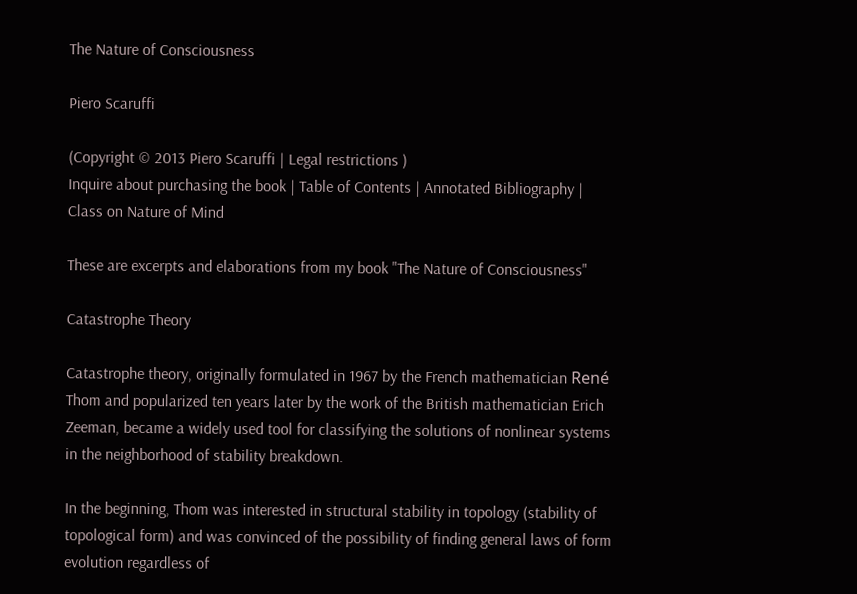The Nature of Consciousness

Piero Scaruffi

(Copyright © 2013 Piero Scaruffi | Legal restrictions )
Inquire about purchasing the book | Table of Contents | Annotated Bibliography | Class on Nature of Mind

These are excerpts and elaborations from my book "The Nature of Consciousness"

Catastrophe Theory

Catastrophe theory, originally formulated in 1967 by the French mathematician René Thom and popularized ten years later by the work of the British mathematician Erich Zeeman, became a widely used tool for classifying the solutions of nonlinear systems in the neighborhood of stability breakdown.

In the beginning, Thom was interested in structural stability in topology (stability of topological form) and was convinced of the possibility of finding general laws of form evolution regardless of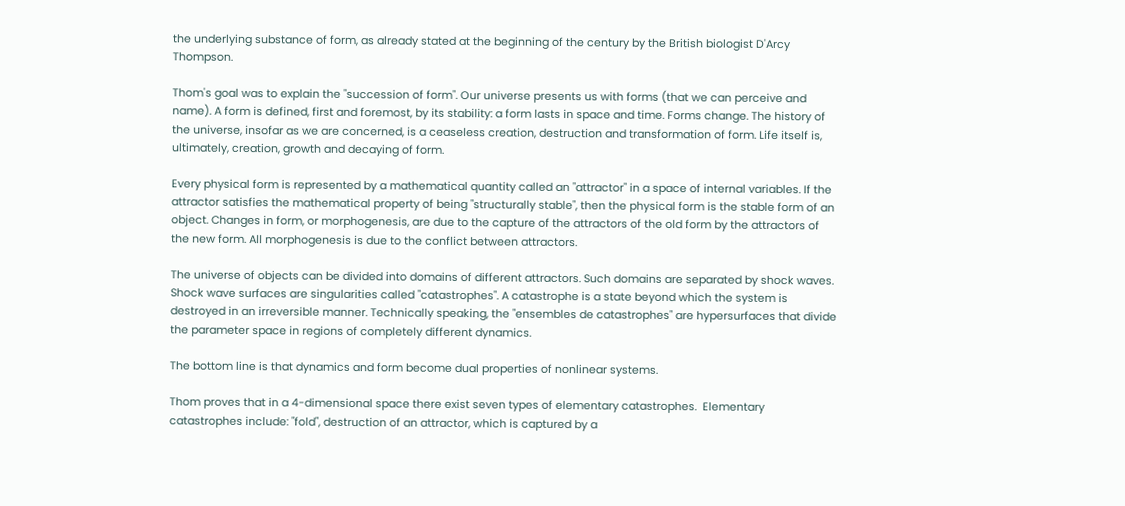the underlying substance of form, as already stated at the beginning of the century by the British biologist D'Arcy Thompson.

Thom's goal was to explain the "succession of form". Our universe presents us with forms (that we can perceive and name). A form is defined, first and foremost, by its stability: a form lasts in space and time. Forms change. The history of the universe, insofar as we are concerned, is a ceaseless creation, destruction and transformation of form. Life itself is, ultimately, creation, growth and decaying of form.

Every physical form is represented by a mathematical quantity called an "attractor" in a space of internal variables. If the attractor satisfies the mathematical property of being "structurally stable", then the physical form is the stable form of an object. Changes in form, or morphogenesis, are due to the capture of the attractors of the old form by the attractors of the new form. All morphogenesis is due to the conflict between attractors.

The universe of objects can be divided into domains of different attractors. Such domains are separated by shock waves.  Shock wave surfaces are singularities called "catastrophes". A catastrophe is a state beyond which the system is destroyed in an irreversible manner. Technically speaking, the "ensembles de catastrophes" are hypersurfaces that divide the parameter space in regions of completely different dynamics.

The bottom line is that dynamics and form become dual properties of nonlinear systems.

Thom proves that in a 4-dimensional space there exist seven types of elementary catastrophes.  Elementary catastrophes include: "fold", destruction of an attractor, which is captured by a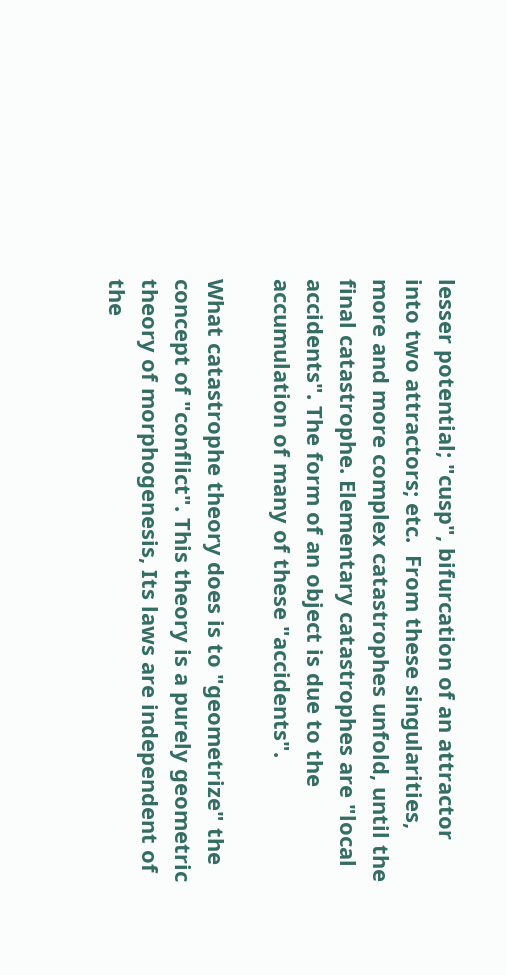lesser potential; "cusp", bifurcation of an attractor into two attractors; etc.  From these singularities, more and more complex catastrophes unfold, until the final catastrophe. Elementary catastrophes are "local accidents". The form of an object is due to the accumulation of many of these "accidents".

What catastrophe theory does is to "geometrize" the concept of "conflict". This theory is a purely geometric theory of morphogenesis, Its laws are independent of the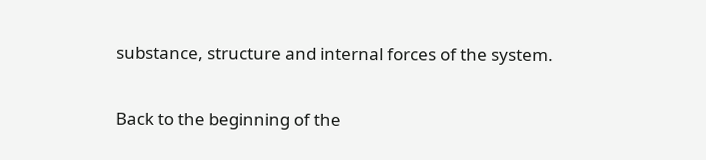substance, structure and internal forces of the system.


Back to the beginning of the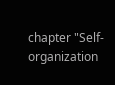chapter "Self-organization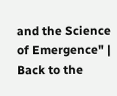and the Science of Emergence" | Back to the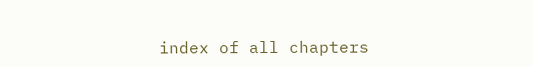index of all chapters